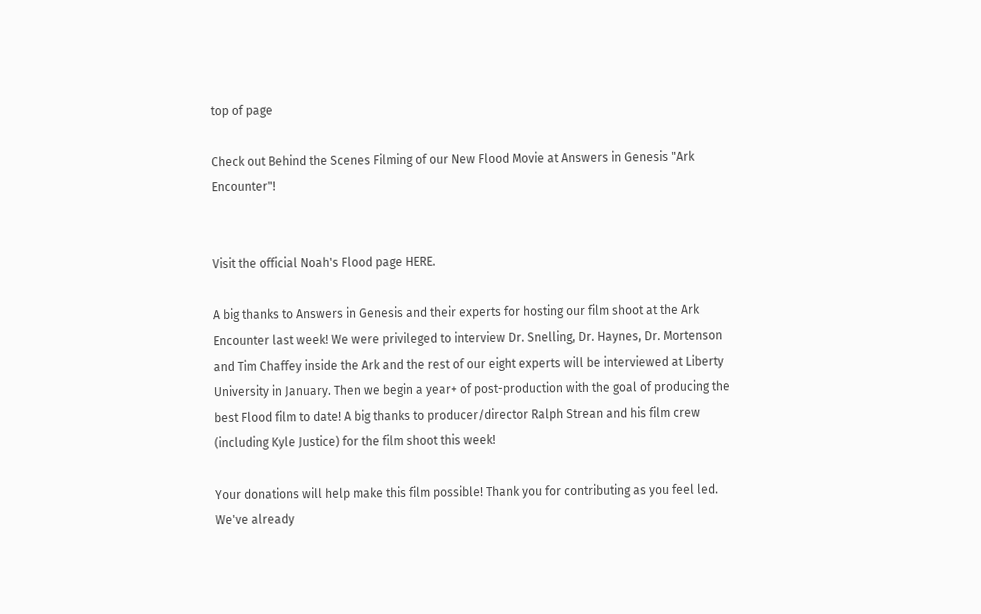top of page

Check out Behind the Scenes Filming of our New Flood Movie at Answers in Genesis "Ark Encounter"!


Visit the official Noah's Flood page HERE.

A big thanks to Answers in Genesis and their experts for hosting our film shoot at the Ark Encounter last week! We were privileged to interview Dr. Snelling, Dr. Haynes, Dr. Mortenson and Tim Chaffey inside the Ark and the rest of our eight experts will be interviewed at Liberty University in January. Then we begin a year+ of post-production with the goal of producing the best Flood film to date! A big thanks to producer/director Ralph Strean and his film crew (including Kyle Justice) for the film shoot this week!

Your donations will help make this film possible! Thank you for contributing as you feel led. We've already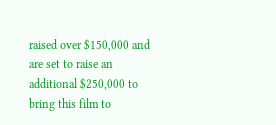raised over $150,000 and are set to raise an additional $250,000 to bring this film to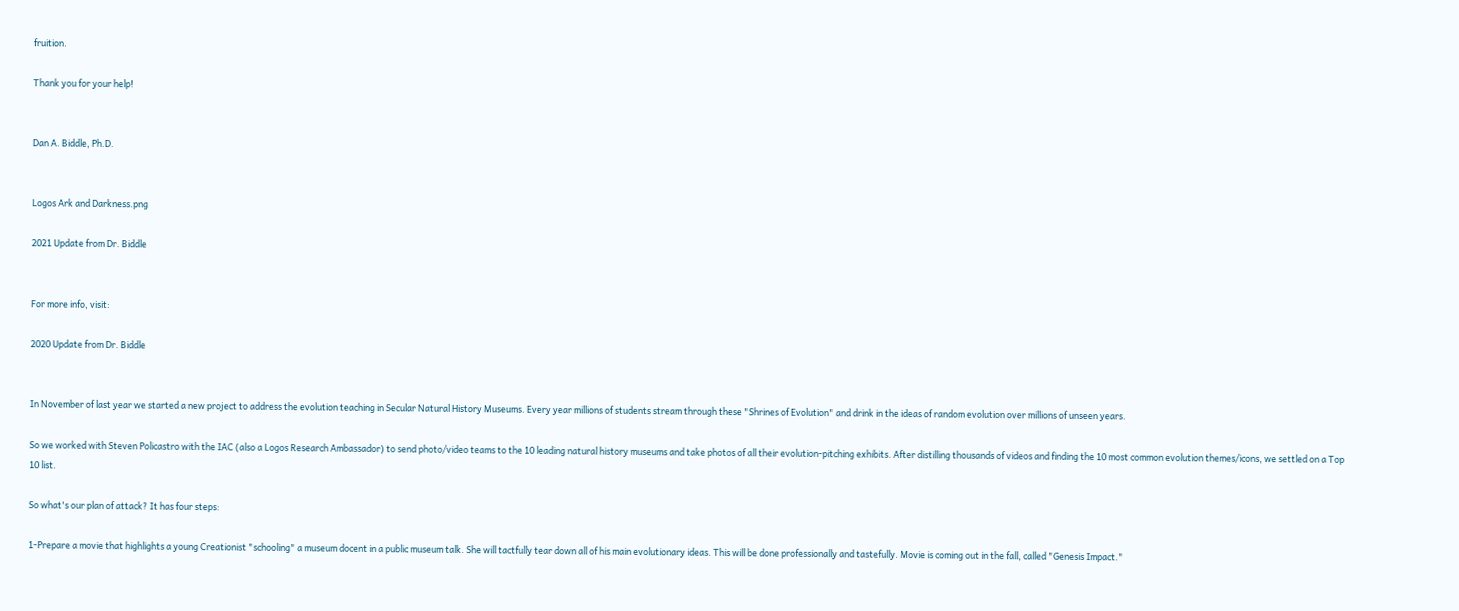fruition.

Thank you for your help!


Dan A. Biddle, Ph.D.


Logos Ark and Darkness.png

2021 Update from Dr. Biddle


For more info, visit:

2020 Update from Dr. Biddle


In November of last year we started a new project to address the evolution teaching in Secular Natural History Museums. Every year millions of students stream through these "Shrines of Evolution" and drink in the ideas of random evolution over millions of unseen years.

So we worked with Steven Policastro with the IAC (also a Logos Research Ambassador) to send photo/video teams to the 10 leading natural history museums and take photos of all their evolution-pitching exhibits. After distilling thousands of videos and finding the 10 most common evolution themes/icons, we settled on a Top 10 list.

So what's our plan of attack? It has four steps:

1-Prepare a movie that highlights a young Creationist "schooling" a museum docent in a public museum talk. She will tactfully tear down all of his main evolutionary ideas. This will be done professionally and tastefully. Movie is coming out in the fall, called "Genesis Impact."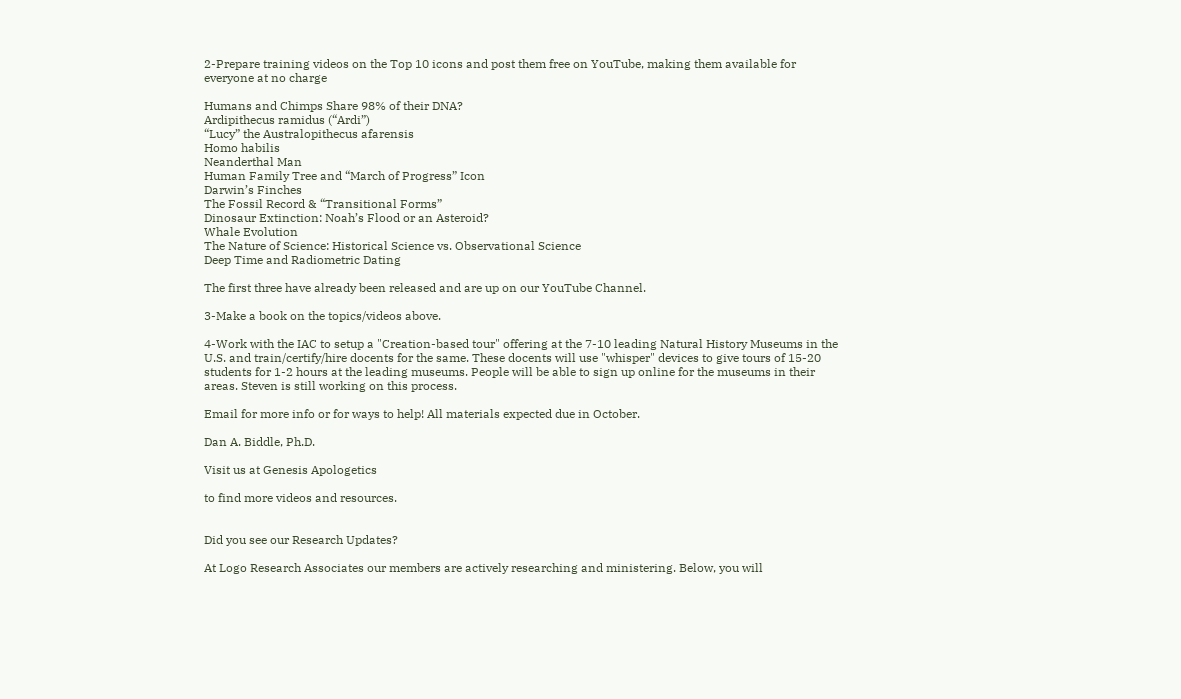2-Prepare training videos on the Top 10 icons and post them free on YouTube, making them available for everyone at no charge

Humans and Chimps Share 98% of their DNA?
Ardipithecus ramidus (“Ardi”)
“Lucy” the Australopithecus afarensis
Homo habilis
Neanderthal Man
Human Family Tree and “March of Progress” Icon
Darwin’s Finches
The Fossil Record & “Transitional Forms”
Dinosaur Extinction: Noah’s Flood or an Asteroid?
Whale Evolution
The Nature of Science: Historical Science vs. Observational Science
Deep Time and Radiometric Dating

The first three have already been released and are up on our YouTube Channel.

3-Make a book on the topics/videos above.

4-Work with the IAC to setup a "Creation-based tour" offering at the 7-10 leading Natural History Museums in the U.S. and train/certify/hire docents for the same. These docents will use "whisper" devices to give tours of 15-20 students for 1-2 hours at the leading museums. People will be able to sign up online for the museums in their areas. Steven is still working on this process.

Email for more info or for ways to help! All materials expected due in October.

Dan A. Biddle, Ph.D.

Visit us at Genesis Apologetics

to find more videos and resources.


Did you see our Research Updates?

At Logo Research Associates our members are actively researching and ministering. Below, you will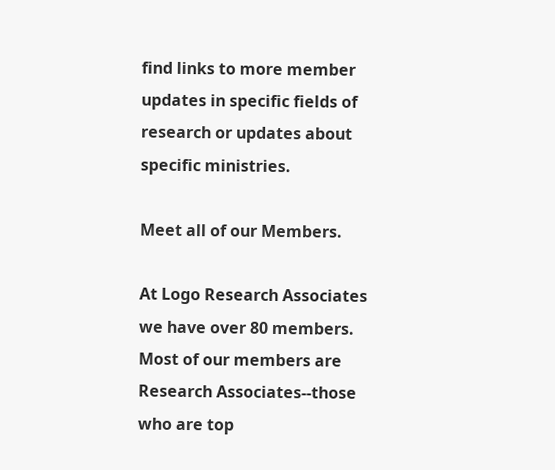find links to more member updates in specific fields of research or updates about specific ministries.

Meet all of our Members.

At Logo Research Associates we have over 80 members. Most of our members are Research Associates--those who are top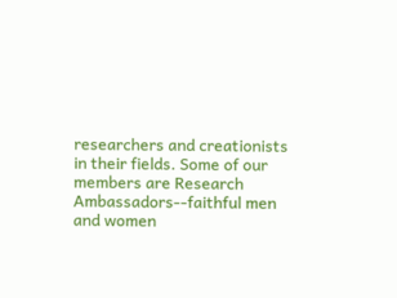researchers and creationists in their fields. Some of our members are Research Ambassadors--faithful men and women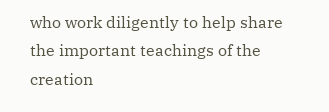who work diligently to help share the important teachings of the creation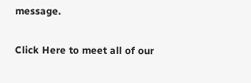message.

Click Here to meet all of our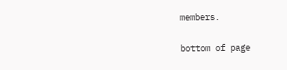members.

bottom of page